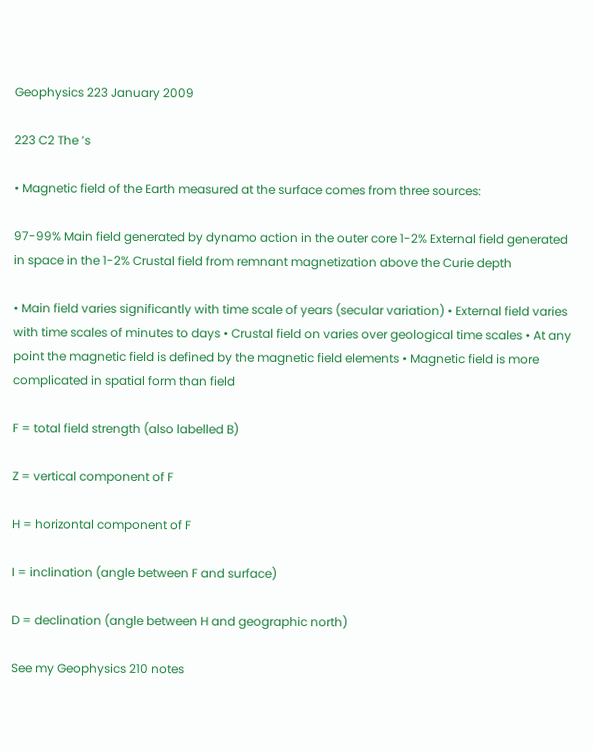Geophysics 223 January 2009

223 C2 The ’s

• Magnetic field of the Earth measured at the surface comes from three sources:

97-99% Main field generated by dynamo action in the outer core 1-2% External field generated in space in the 1-2% Crustal field from remnant magnetization above the Curie depth

• Main field varies significantly with time scale of years (secular variation) • External field varies with time scales of minutes to days • Crustal field on varies over geological time scales • At any point the magnetic field is defined by the magnetic field elements • Magnetic field is more complicated in spatial form than field

F = total field strength (also labelled B)

Z = vertical component of F

H = horizontal component of F

I = inclination (angle between F and surface)

D = declination (angle between H and geographic north)

See my Geophysics 210 notes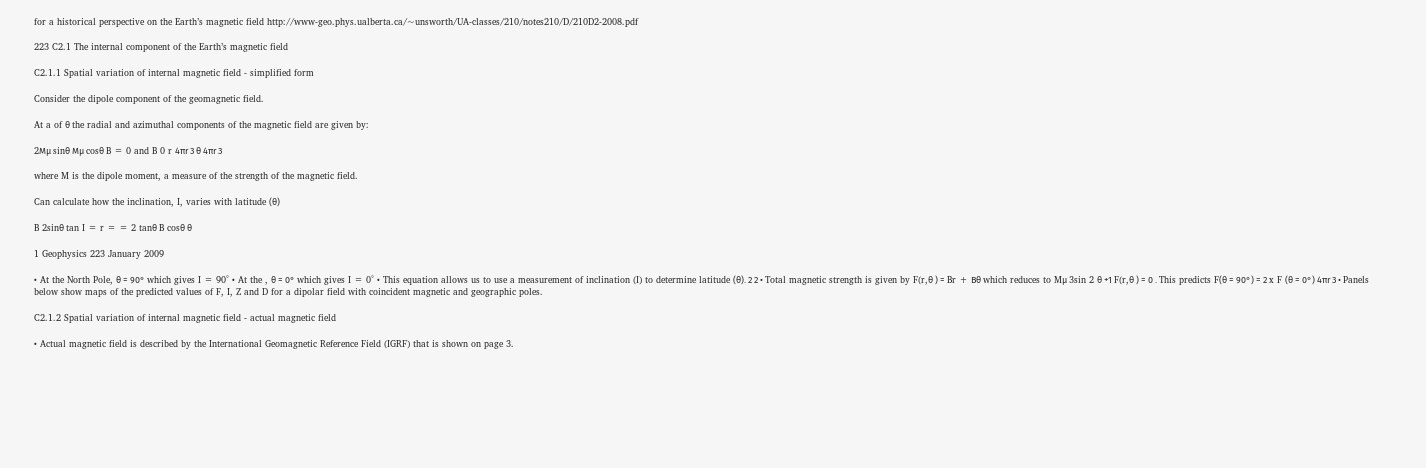for a historical perspective on the Earth’s magnetic field http://www-geo.phys.ualberta.ca/~unsworth/UA-classes/210/notes210/D/210D2-2008.pdf

223 C2.1 The internal component of the Earth’s magnetic field

C2.1.1 Spatial variation of internal magnetic field - simplified form

Consider the dipole component of the geomagnetic field.

At a of θ the radial and azimuthal components of the magnetic field are given by:

2Mμ sinθ Mμ cosθ B = 0 and B 0 r 4πr 3 θ 4πr 3

where M is the dipole moment, a measure of the strength of the magnetic field.

Can calculate how the inclination, I, varies with latitude (θ)

B 2sinθ tan I = r = = 2 tanθ B cosθ θ

1 Geophysics 223 January 2009

• At the North Pole, θ = 90° which gives I = 90° • At the , θ = 0° which gives I = 0° • This equation allows us to use a measurement of inclination (I) to determine latitude (θ). 2 2 • Total magnetic strength is given by F(r,θ ) = Br + Bθ which reduces to Mμ 3sin 2 θ +1 F(r,θ ) = 0 . This predicts F(θ = 90°) = 2 x F (θ = 0°) 4πr 3 • Panels below show maps of the predicted values of F, I, Z and D for a dipolar field with coincident magnetic and geographic poles.

C2.1.2 Spatial variation of internal magnetic field - actual magnetic field

• Actual magnetic field is described by the International Geomagnetic Reference Field (IGRF) that is shown on page 3.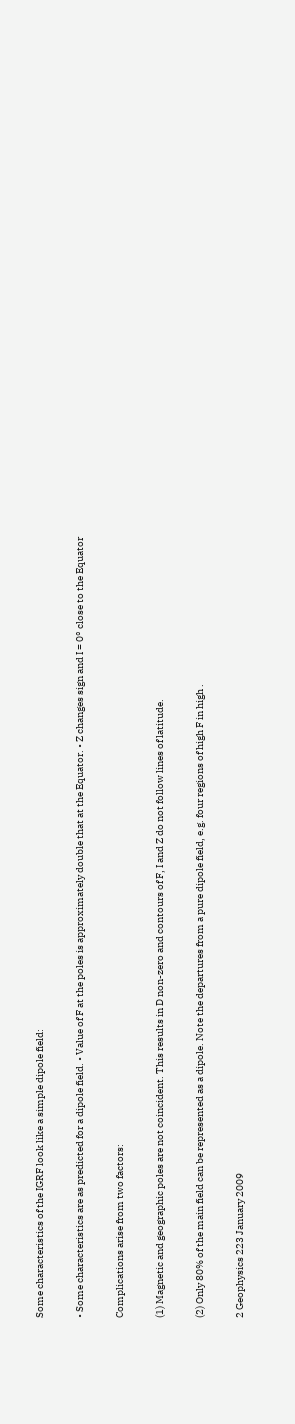Some characteristics of the IGRF look like a simple dipole field:

• Some characteristics are as predicted for a dipole field. • Value of F at the poles is approximately double that at the Equator. • Z changes sign and I = 0° close to the Equator

Complications arise from two factors:

(1) Magnetic and geographic poles are not coincident. This results in D non-zero and contours of F, I and Z do not follow lines of latitude.

(2) Only 80% of the main field can be represented as a dipole. Note the departures from a pure dipole field, e.g. four regions of high F in high .

2 Geophysics 223 January 2009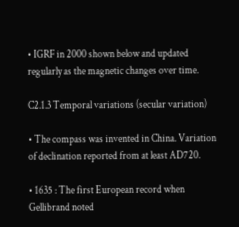• IGRF in 2000 shown below and updated regularly as the magnetic changes over time.

C2.1.3 Temporal variations (secular variation)

• The compass was invented in China. Variation of declination reported from at least AD720.

• 1635 : The first European record when Gellibrand noted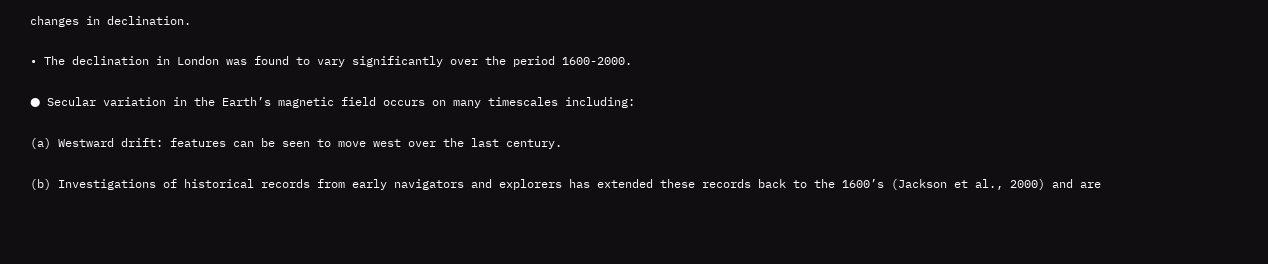changes in declination.

• The declination in London was found to vary significantly over the period 1600-2000.

● Secular variation in the Earth’s magnetic field occurs on many timescales including:

(a) Westward drift: features can be seen to move west over the last century.

(b) Investigations of historical records from early navigators and explorers has extended these records back to the 1600’s (Jackson et al., 2000) and are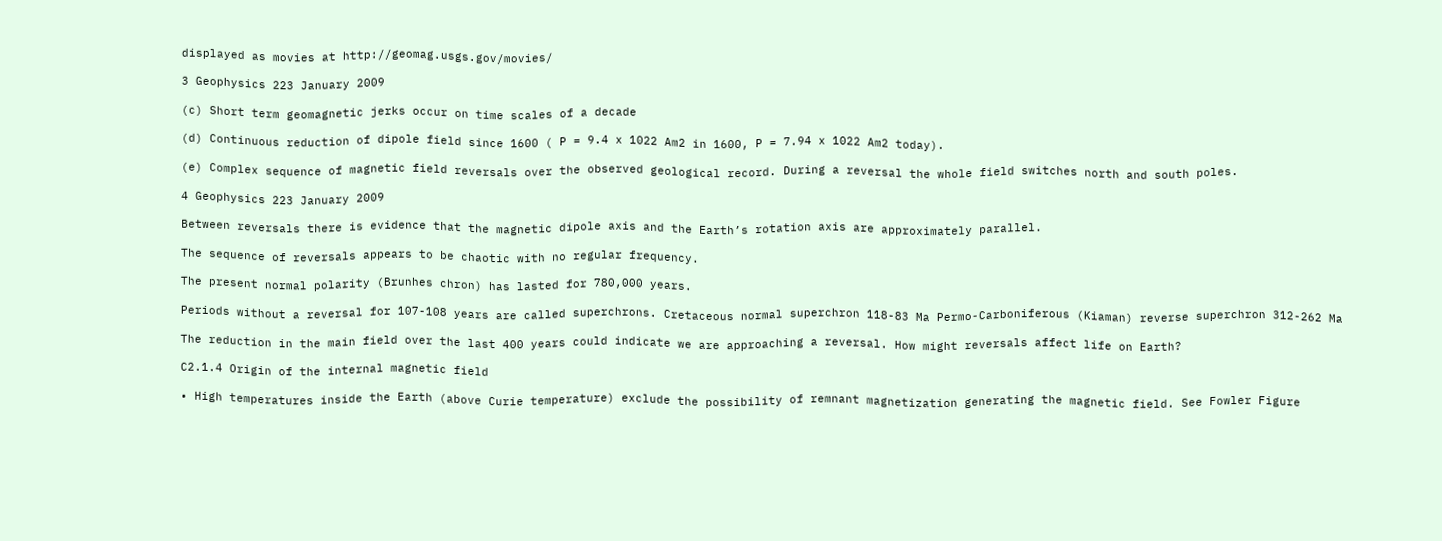displayed as movies at http://geomag.usgs.gov/movies/

3 Geophysics 223 January 2009

(c) Short term geomagnetic jerks occur on time scales of a decade

(d) Continuous reduction of dipole field since 1600 ( P = 9.4 x 1022 Am2 in 1600, P = 7.94 x 1022 Am2 today).

(e) Complex sequence of magnetic field reversals over the observed geological record. During a reversal the whole field switches north and south poles.

4 Geophysics 223 January 2009

Between reversals there is evidence that the magnetic dipole axis and the Earth’s rotation axis are approximately parallel.

The sequence of reversals appears to be chaotic with no regular frequency.

The present normal polarity (Brunhes chron) has lasted for 780,000 years.

Periods without a reversal for 107-108 years are called superchrons. Cretaceous normal superchron 118-83 Ma Permo-Carboniferous (Kiaman) reverse superchron 312-262 Ma

The reduction in the main field over the last 400 years could indicate we are approaching a reversal. How might reversals affect life on Earth?

C2.1.4 Origin of the internal magnetic field

• High temperatures inside the Earth (above Curie temperature) exclude the possibility of remnant magnetization generating the magnetic field. See Fowler Figure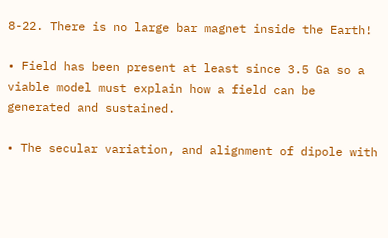8-22. There is no large bar magnet inside the Earth!

• Field has been present at least since 3.5 Ga so a viable model must explain how a field can be generated and sustained.

• The secular variation, and alignment of dipole with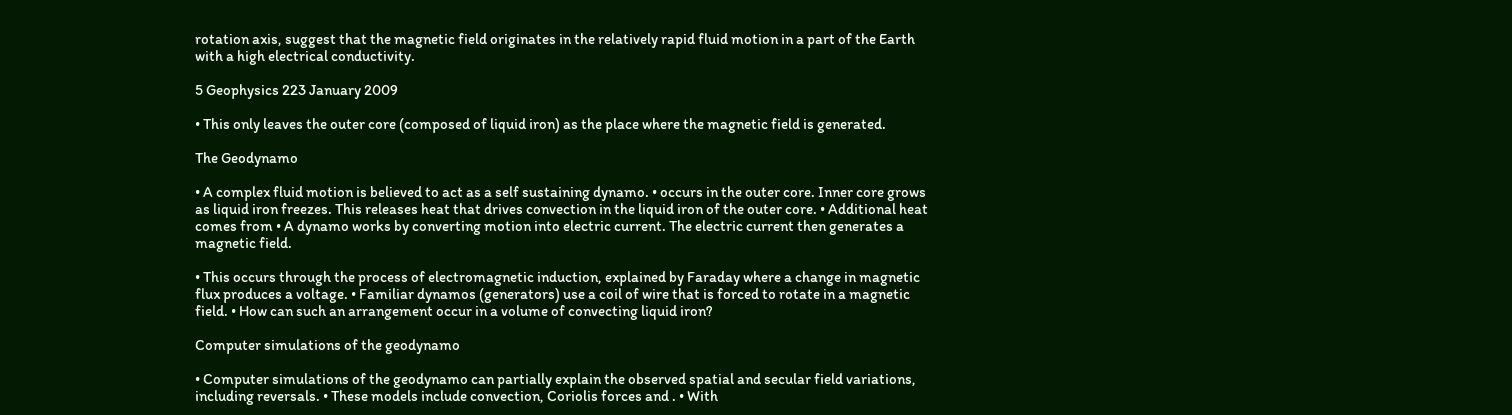rotation axis, suggest that the magnetic field originates in the relatively rapid fluid motion in a part of the Earth with a high electrical conductivity.

5 Geophysics 223 January 2009

• This only leaves the outer core (composed of liquid iron) as the place where the magnetic field is generated.

The Geodynamo

• A complex fluid motion is believed to act as a self sustaining dynamo. • occurs in the outer core. Inner core grows as liquid iron freezes. This releases heat that drives convection in the liquid iron of the outer core. • Additional heat comes from • A dynamo works by converting motion into electric current. The electric current then generates a magnetic field.

• This occurs through the process of electromagnetic induction, explained by Faraday where a change in magnetic flux produces a voltage. • Familiar dynamos (generators) use a coil of wire that is forced to rotate in a magnetic field. • How can such an arrangement occur in a volume of convecting liquid iron?

Computer simulations of the geodynamo

• Computer simulations of the geodynamo can partially explain the observed spatial and secular field variations, including reversals. • These models include convection, Coriolis forces and . • With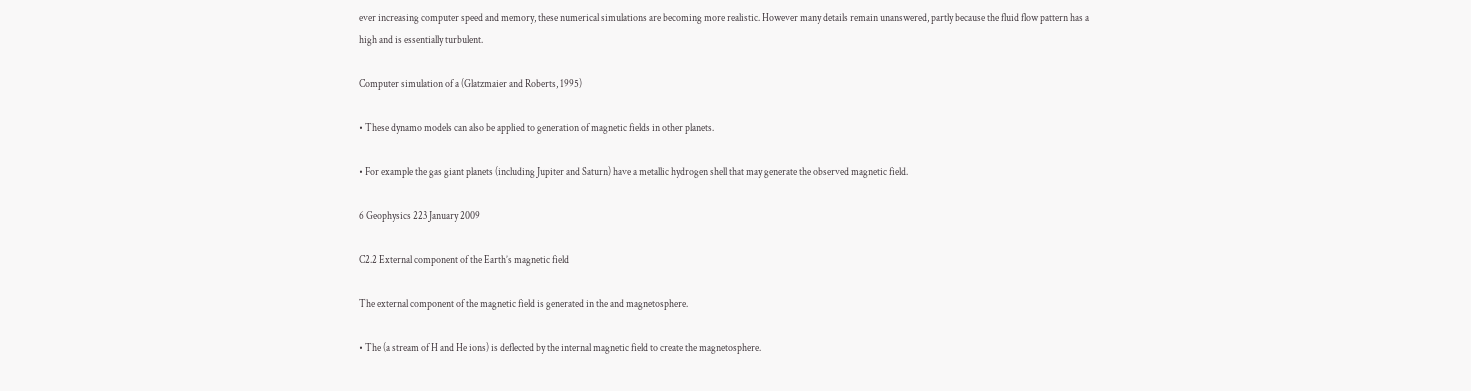ever increasing computer speed and memory, these numerical simulations are becoming more realistic. However many details remain unanswered, partly because the fluid flow pattern has a high and is essentially turbulent.

Computer simulation of a (Glatzmaier and Roberts, 1995)

• These dynamo models can also be applied to generation of magnetic fields in other planets.

• For example the gas giant planets (including Jupiter and Saturn) have a metallic hydrogen shell that may generate the observed magnetic field.

6 Geophysics 223 January 2009

C2.2 External component of the Earth’s magnetic field

The external component of the magnetic field is generated in the and magnetosphere.

• The (a stream of H and He ions) is deflected by the internal magnetic field to create the magnetosphere.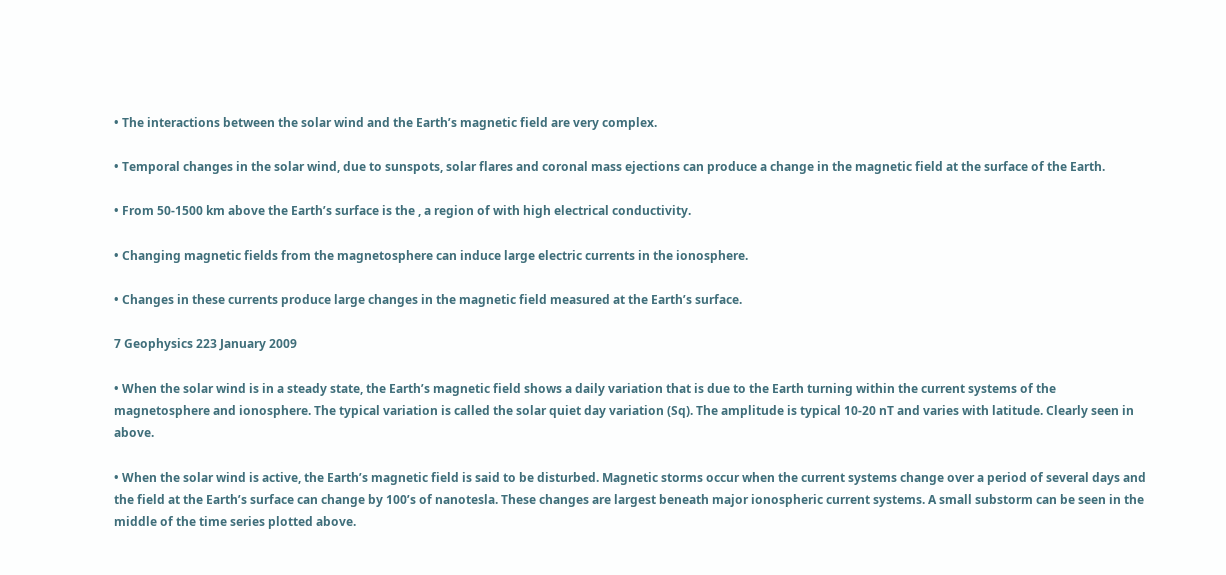• The interactions between the solar wind and the Earth’s magnetic field are very complex.

• Temporal changes in the solar wind, due to sunspots, solar flares and coronal mass ejections can produce a change in the magnetic field at the surface of the Earth.

• From 50-1500 km above the Earth’s surface is the , a region of with high electrical conductivity.

• Changing magnetic fields from the magnetosphere can induce large electric currents in the ionosphere.

• Changes in these currents produce large changes in the magnetic field measured at the Earth’s surface.

7 Geophysics 223 January 2009

• When the solar wind is in a steady state, the Earth’s magnetic field shows a daily variation that is due to the Earth turning within the current systems of the magnetosphere and ionosphere. The typical variation is called the solar quiet day variation (Sq). The amplitude is typical 10-20 nT and varies with latitude. Clearly seen in above.

• When the solar wind is active, the Earth’s magnetic field is said to be disturbed. Magnetic storms occur when the current systems change over a period of several days and the field at the Earth’s surface can change by 100’s of nanotesla. These changes are largest beneath major ionospheric current systems. A small substorm can be seen in the middle of the time series plotted above.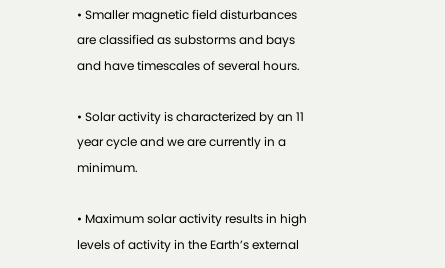• Smaller magnetic field disturbances are classified as substorms and bays and have timescales of several hours.

• Solar activity is characterized by an 11 year cycle and we are currently in a minimum.

• Maximum solar activity results in high levels of activity in the Earth’s external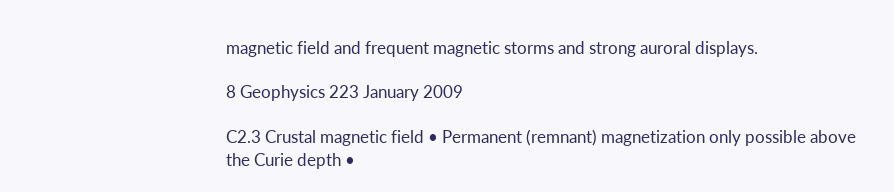magnetic field and frequent magnetic storms and strong auroral displays.

8 Geophysics 223 January 2009

C2.3 Crustal magnetic field • Permanent (remnant) magnetization only possible above the Curie depth •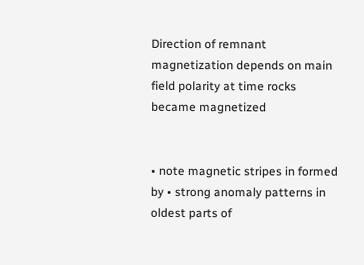Direction of remnant magnetization depends on main field polarity at time rocks became magnetized


• note magnetic stripes in formed by • strong anomaly patterns in oldest parts of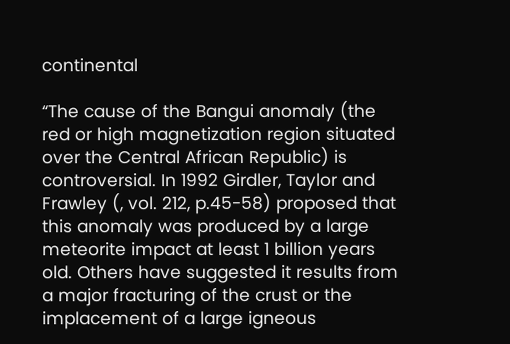continental

“The cause of the Bangui anomaly (the red or high magnetization region situated over the Central African Republic) is controversial. In 1992 Girdler, Taylor and Frawley (, vol. 212, p.45-58) proposed that this anomaly was produced by a large meteorite impact at least 1 billion years old. Others have suggested it results from a major fracturing of the crust or the implacement of a large igneous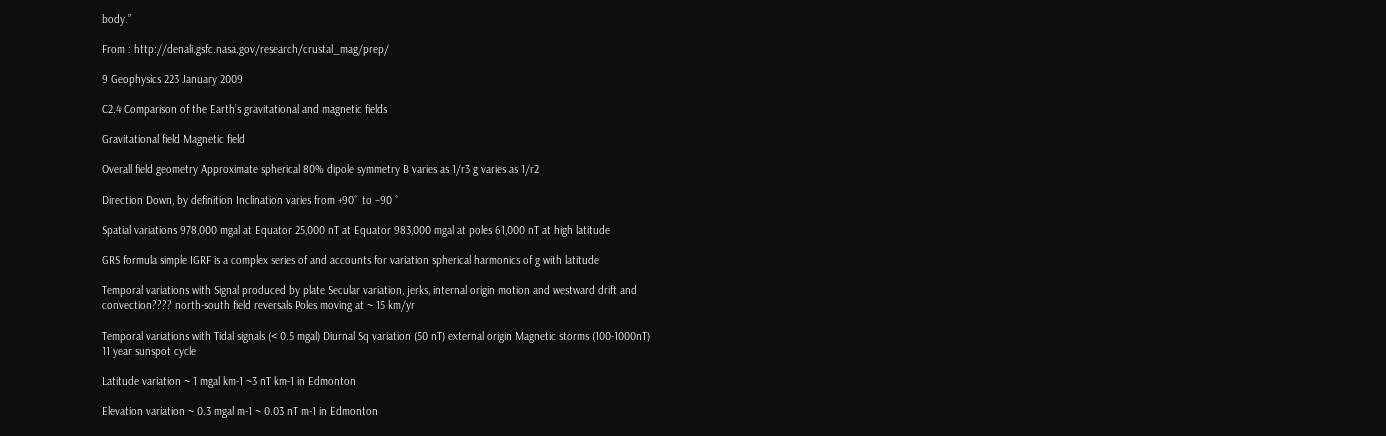body.”

From : http://denali.gsfc.nasa.gov/research/crustal_mag/prep/

9 Geophysics 223 January 2009

C2.4 Comparison of the Earth’s gravitational and magnetic fields

Gravitational field Magnetic field

Overall field geometry Approximate spherical 80% dipole symmetry B varies as 1/r3 g varies as 1/r2

Direction Down, by definition Inclination varies from +90˚ to –90 ˚

Spatial variations 978,000 mgal at Equator 25,000 nT at Equator 983,000 mgal at poles 61,000 nT at high latitude

GRS formula simple IGRF is a complex series of and accounts for variation spherical harmonics of g with latitude

Temporal variations with Signal produced by plate Secular variation, jerks, internal origin motion and westward drift and convection???? north-south field reversals Poles moving at ~ 15 km/yr

Temporal variations with Tidal signals (< 0.5 mgal) Diurnal Sq variation (50 nT) external origin Magnetic storms (100-1000nT) 11 year sunspot cycle

Latitude variation ~ 1 mgal km-1 ~3 nT km-1 in Edmonton

Elevation variation ~ 0.3 mgal m-1 ~ 0.03 nT m-1 in Edmonton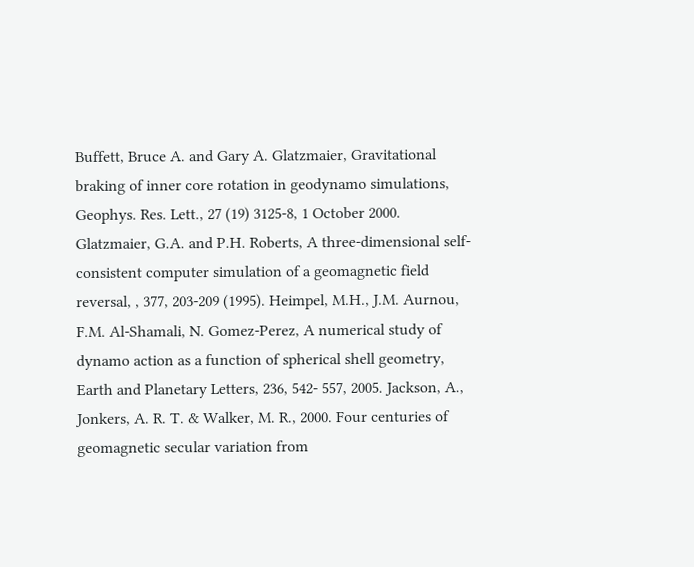Buffett, Bruce A. and Gary A. Glatzmaier, Gravitational braking of inner core rotation in geodynamo simulations, Geophys. Res. Lett., 27 (19) 3125-8, 1 October 2000. Glatzmaier, G.A. and P.H. Roberts, A three-dimensional self-consistent computer simulation of a geomagnetic field reversal, , 377, 203-209 (1995). Heimpel, M.H., J.M. Aurnou, F.M. Al-Shamali, N. Gomez-Perez, A numerical study of dynamo action as a function of spherical shell geometry, Earth and Planetary Letters, 236, 542- 557, 2005. Jackson, A., Jonkers, A. R. T. & Walker, M. R., 2000. Four centuries of geomagnetic secular variation from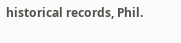historical records, Phil.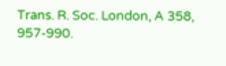Trans. R. Soc. London, A 358, 957-990.